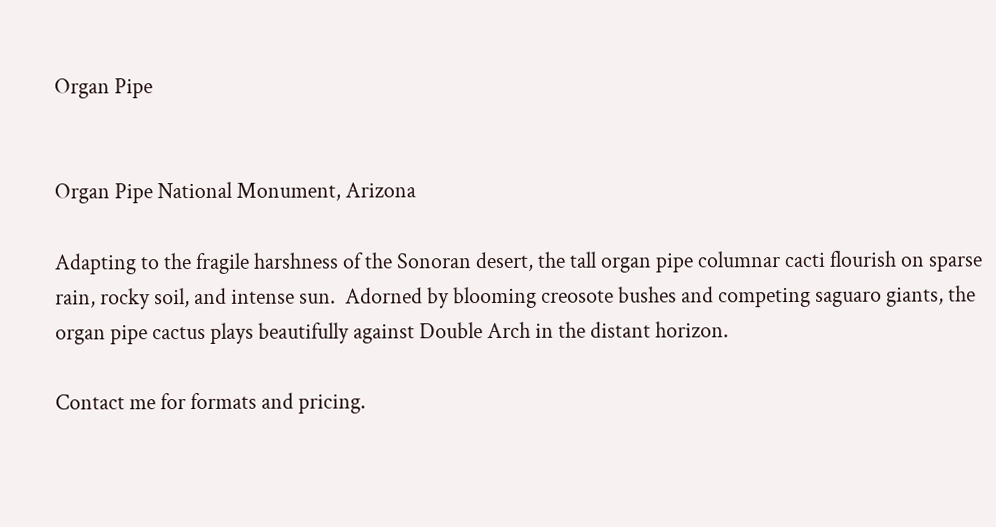Organ Pipe


Organ Pipe National Monument, Arizona

Adapting to the fragile harshness of the Sonoran desert, the tall organ pipe columnar cacti flourish on sparse rain, rocky soil, and intense sun.  Adorned by blooming creosote bushes and competing saguaro giants, the organ pipe cactus plays beautifully against Double Arch in the distant horizon.

Contact me for formats and pricing.